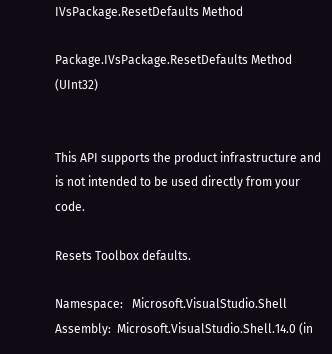IVsPackage.ResetDefaults Method

Package.IVsPackage.ResetDefaults Method (UInt32)


This API supports the product infrastructure and is not intended to be used directly from your code.

Resets Toolbox defaults.

Namespace:   Microsoft.VisualStudio.Shell
Assembly:  Microsoft.VisualStudio.Shell.14.0 (in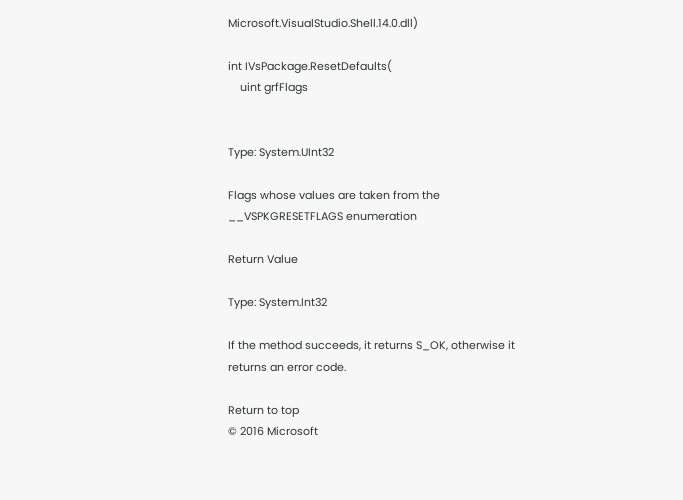Microsoft.VisualStudio.Shell.14.0.dll)

int IVsPackage.ResetDefaults(
    uint grfFlags


Type: System.UInt32

Flags whose values are taken from the __VSPKGRESETFLAGS enumeration

Return Value

Type: System.Int32

If the method succeeds, it returns S_OK, otherwise it returns an error code.

Return to top
© 2016 Microsoft